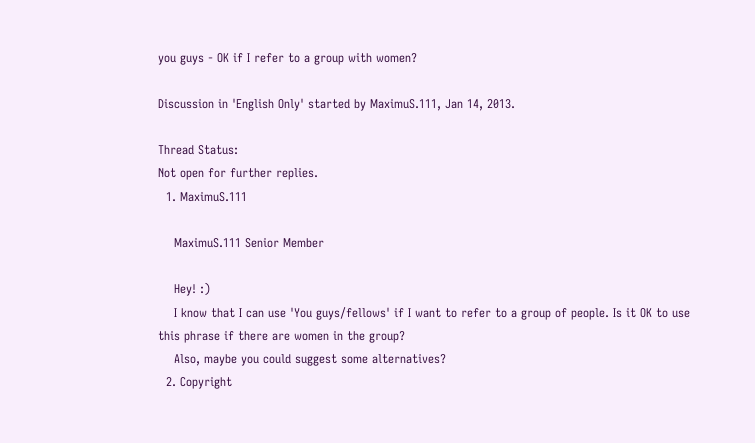you guys - OK if I refer to a group with women?

Discussion in 'English Only' started by MaximuS.111, Jan 14, 2013.

Thread Status:
Not open for further replies.
  1. MaximuS.111

    MaximuS.111 Senior Member

    Hey! :)
    I know that I can use 'You guys/fellows' if I want to refer to a group of people. Is it OK to use this phrase if there are women in the group?
    Also, maybe you could suggest some alternatives?
  2. Copyright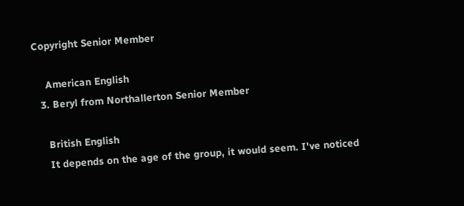Copyright Senior Member

    American English
  3. Beryl from Northallerton Senior Member

    British English
    It depends on the age of the group, it would seem. I've noticed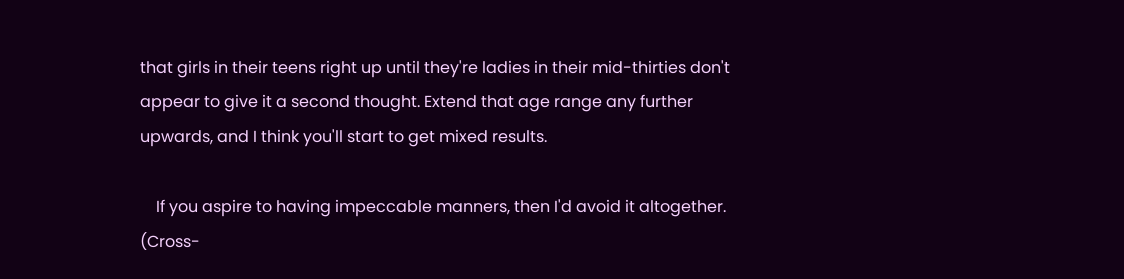that girls in their teens right up until they're ladies in their mid-thirties don't appear to give it a second thought. Extend that age range any further upwards, and I think you'll start to get mixed results.

    If you aspire to having impeccable manners, then I'd avoid it altogether. (Cross-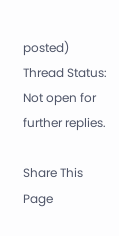posted)
Thread Status:
Not open for further replies.

Share This Page